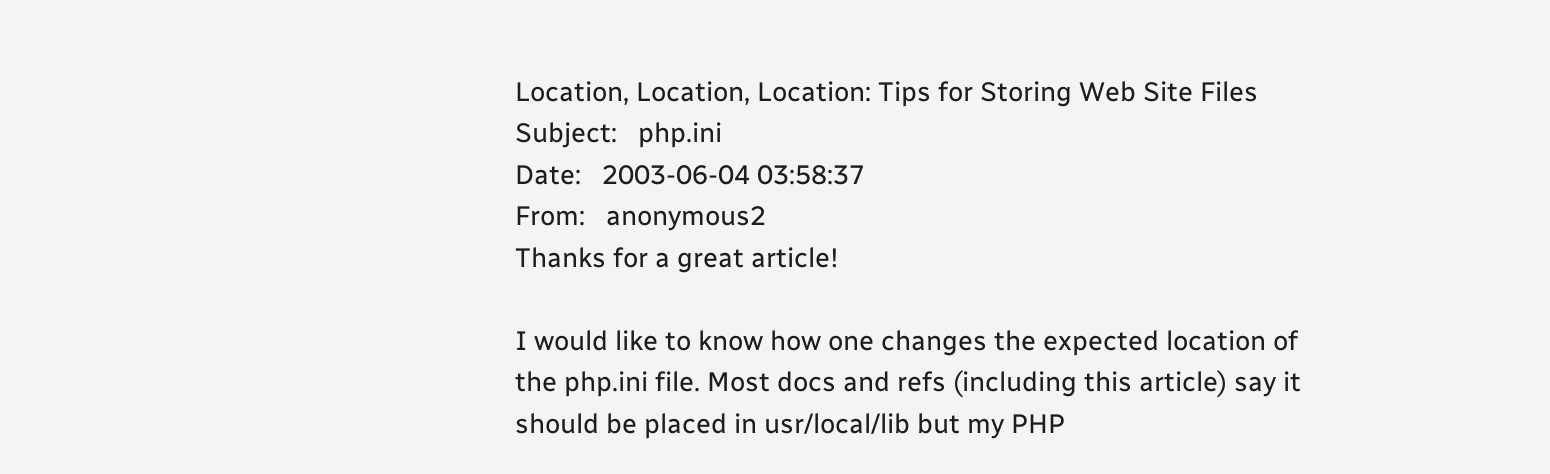Location, Location, Location: Tips for Storing Web Site Files
Subject:   php.ini
Date:   2003-06-04 03:58:37
From:   anonymous2
Thanks for a great article!

I would like to know how one changes the expected location of the php.ini file. Most docs and refs (including this article) say it should be placed in usr/local/lib but my PHP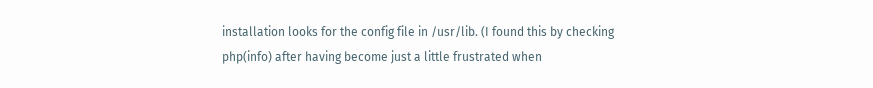installation looks for the config file in /usr/lib. (I found this by checking php(info) after having become just a little frustrated when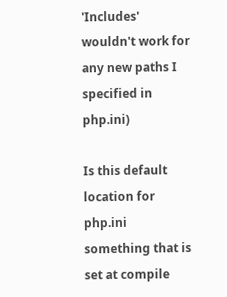'Includes' wouldn't work for any new paths I specified in php.ini)

Is this default location for php.ini something that is set at compile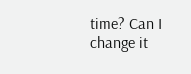time? Can I change it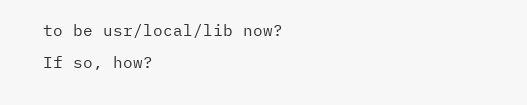to be usr/local/lib now? If so, how?